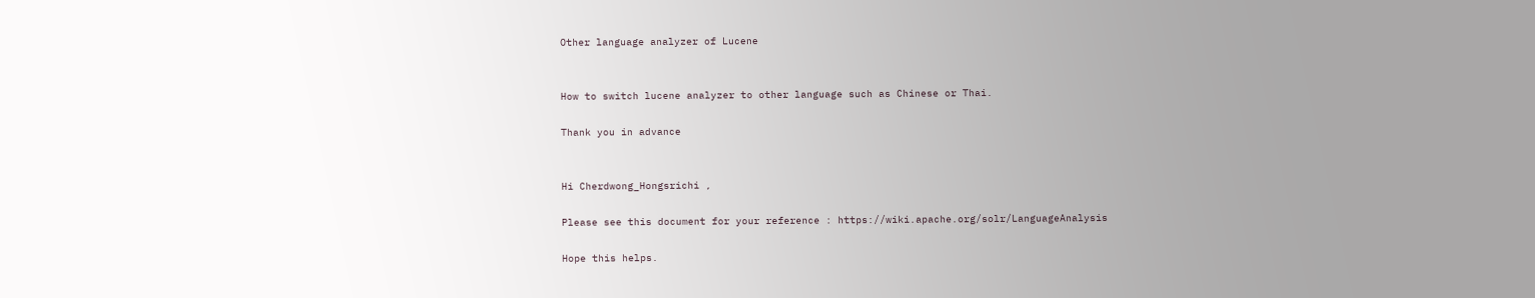Other language analyzer of Lucene


How to switch lucene analyzer to other language such as Chinese or Thai.

Thank you in advance


Hi Cherdwong_Hongsrichi ,

Please see this document for your reference : https://wiki.apache.org/solr/LanguageAnalysis

Hope this helps.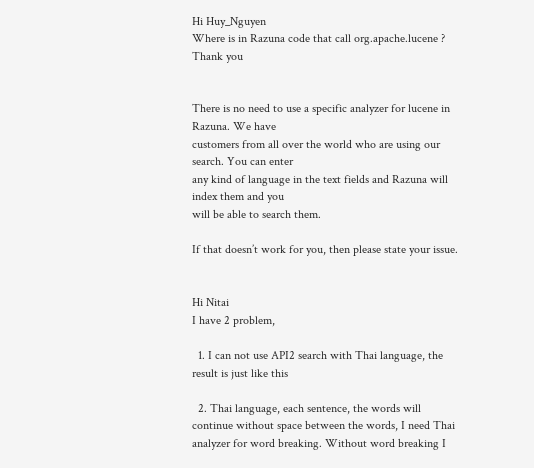Hi Huy_Nguyen
Where is in Razuna code that call org.apache.lucene ?
Thank you


There is no need to use a specific analyzer for lucene in Razuna. We have
customers from all over the world who are using our search. You can enter
any kind of language in the text fields and Razuna will index them and you
will be able to search them.

If that doesn’t work for you, then please state your issue.


Hi Nitai
I have 2 problem,

  1. I can not use API2 search with Thai language, the result is just like this

  2. Thai language, each sentence, the words will continue without space between the words, I need Thai analyzer for word breaking. Without word breaking I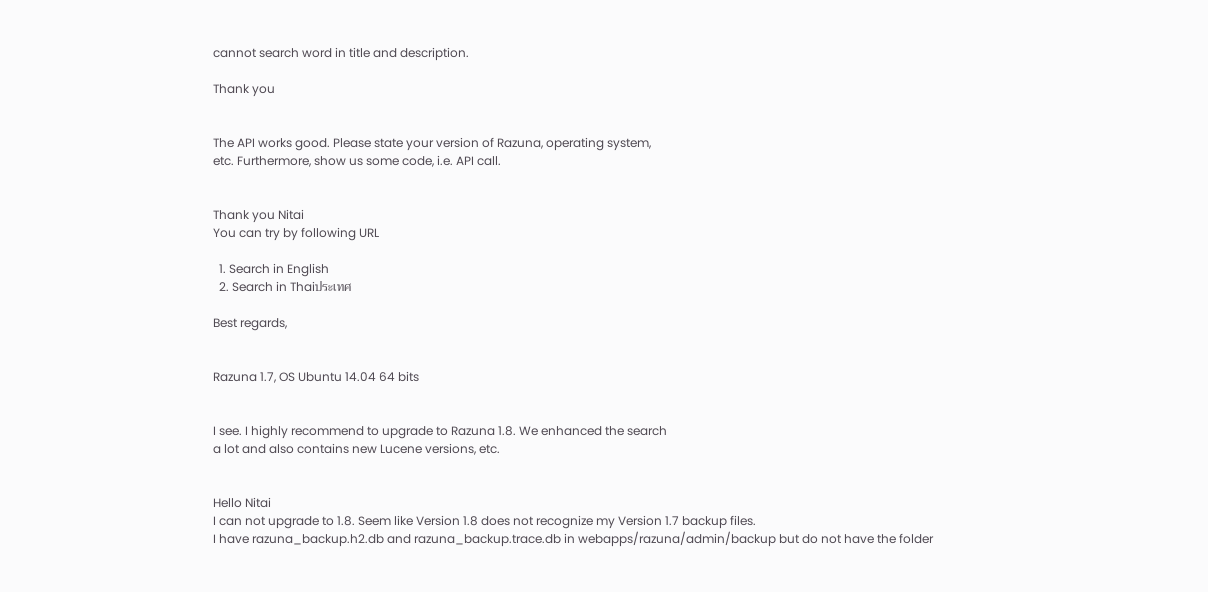cannot search word in title and description.

Thank you


The API works good. Please state your version of Razuna, operating system,
etc. Furthermore, show us some code, i.e. API call.


Thank you Nitai
You can try by following URL

  1. Search in English
  2. Search in Thaiประเทศ

Best regards,


Razuna 1.7, OS Ubuntu 14.04 64 bits


I see. I highly recommend to upgrade to Razuna 1.8. We enhanced the search
a lot and also contains new Lucene versions, etc.


Hello Nitai
I can not upgrade to 1.8. Seem like Version 1.8 does not recognize my Version 1.7 backup files.
I have razuna_backup.h2.db and razuna_backup.trace.db in webapps/razuna/admin/backup but do not have the folder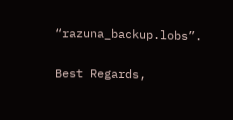“razuna_backup.lobs”.

Best Regards,